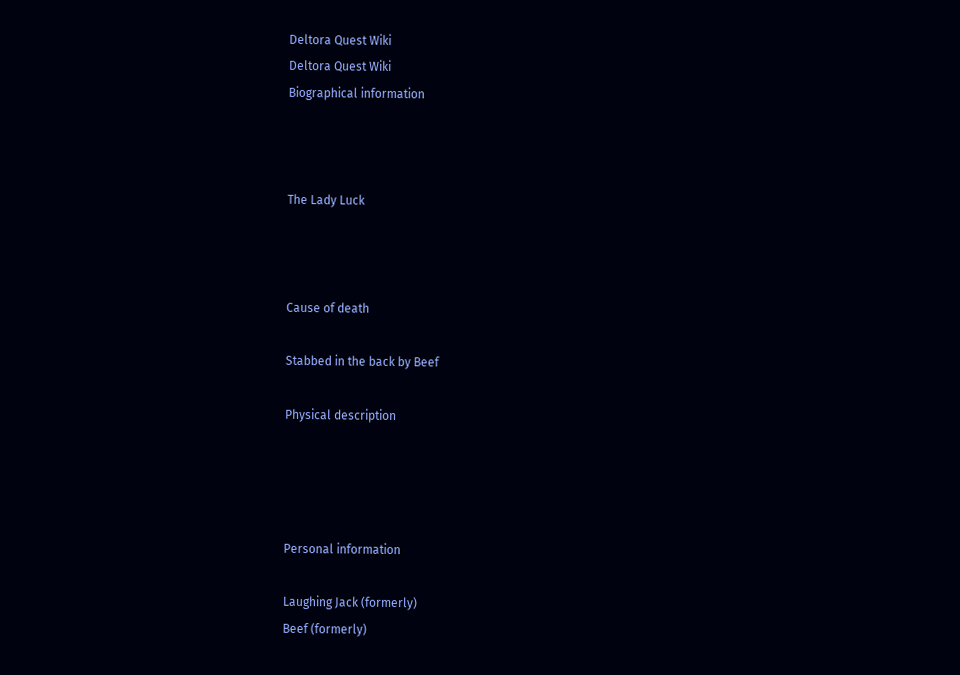Deltora Quest Wiki
Deltora Quest Wiki
Biographical information



The Lady Luck



Cause of death

Stabbed in the back by Beef

Physical description




Personal information

Laughing Jack (formerly)
Beef (formerly)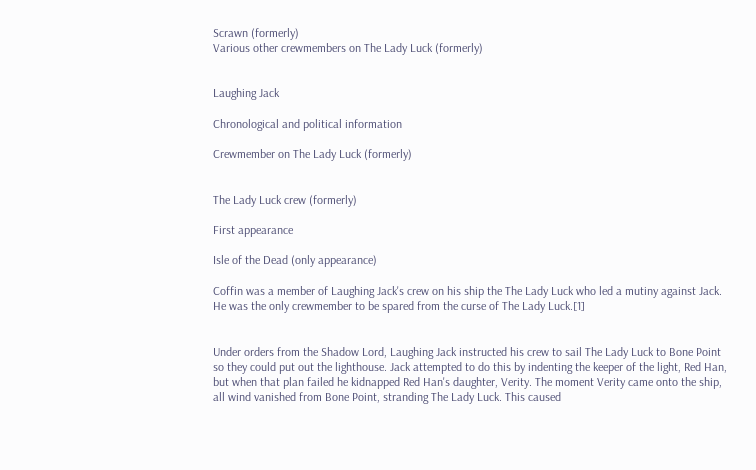Scrawn (formerly)
Various other crewmembers on The Lady Luck (formerly)


Laughing Jack

Chronological and political information

Crewmember on The Lady Luck (formerly)


The Lady Luck crew (formerly)

First appearance

Isle of the Dead (only appearance)

Coffin was a member of Laughing Jack's crew on his ship the The Lady Luck who led a mutiny against Jack. He was the only crewmember to be spared from the curse of The Lady Luck.[1]


Under orders from the Shadow Lord, Laughing Jack instructed his crew to sail The Lady Luck to Bone Point so they could put out the lighthouse. Jack attempted to do this by indenting the keeper of the light, Red Han, but when that plan failed he kidnapped Red Han's daughter, Verity. The moment Verity came onto the ship, all wind vanished from Bone Point, stranding The Lady Luck. This caused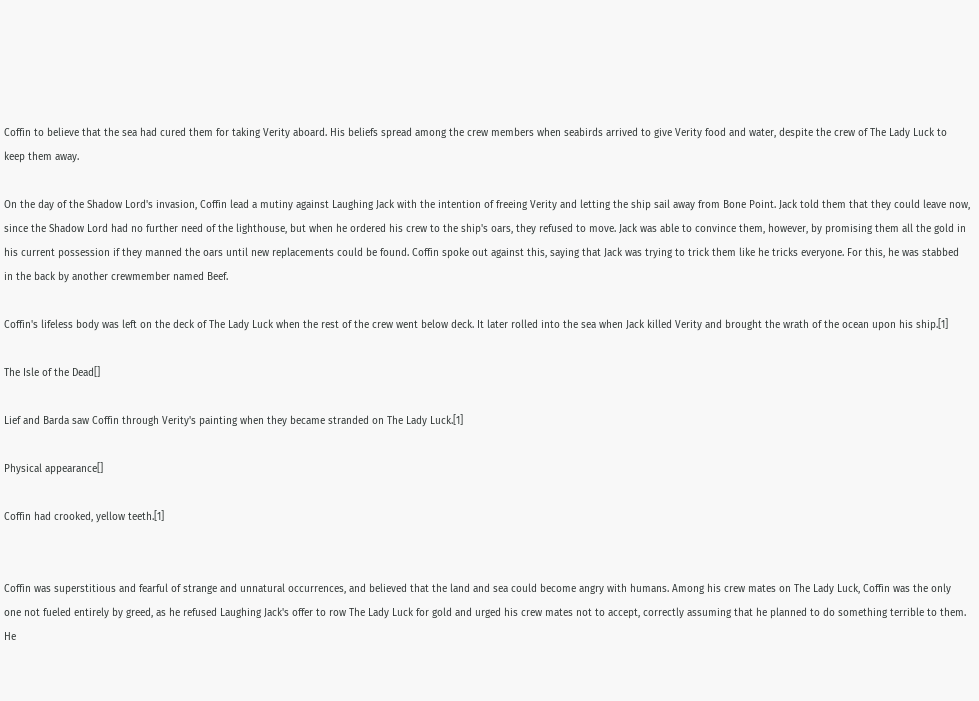Coffin to believe that the sea had cured them for taking Verity aboard. His beliefs spread among the crew members when seabirds arrived to give Verity food and water, despite the crew of The Lady Luck to keep them away.

On the day of the Shadow Lord's invasion, Coffin lead a mutiny against Laughing Jack with the intention of freeing Verity and letting the ship sail away from Bone Point. Jack told them that they could leave now, since the Shadow Lord had no further need of the lighthouse, but when he ordered his crew to the ship's oars, they refused to move. Jack was able to convince them, however, by promising them all the gold in his current possession if they manned the oars until new replacements could be found. Coffin spoke out against this, saying that Jack was trying to trick them like he tricks everyone. For this, he was stabbed in the back by another crewmember named Beef.

Coffin's lifeless body was left on the deck of The Lady Luck when the rest of the crew went below deck. It later rolled into the sea when Jack killed Verity and brought the wrath of the ocean upon his ship.[1]

The Isle of the Dead[]

Lief and Barda saw Coffin through Verity's painting when they became stranded on The Lady Luck.[1]

Physical appearance[]

Coffin had crooked, yellow teeth.[1]


Coffin was superstitious and fearful of strange and unnatural occurrences, and believed that the land and sea could become angry with humans. Among his crew mates on The Lady Luck, Coffin was the only one not fueled entirely by greed, as he refused Laughing Jack's offer to row The Lady Luck for gold and urged his crew mates not to accept, correctly assuming that he planned to do something terrible to them. He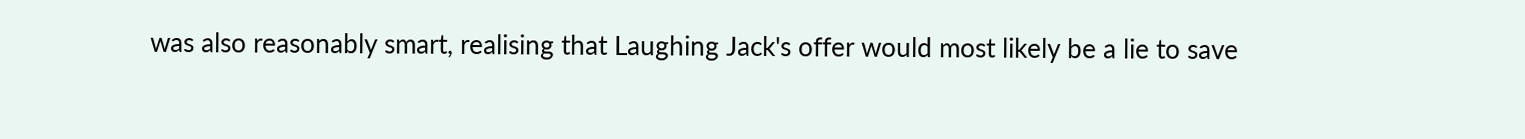was also reasonably smart, realising that Laughing Jack's offer would most likely be a lie to save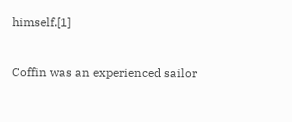himself.[1]


Coffin was an experienced sailor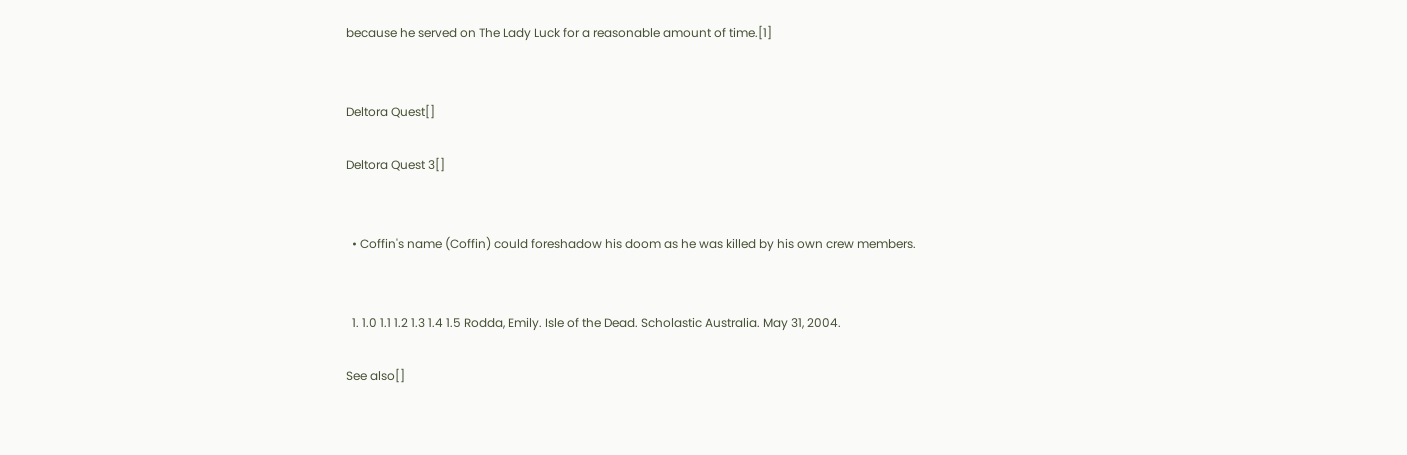because he served on The Lady Luck for a reasonable amount of time.[1]


Deltora Quest[]

Deltora Quest 3[]


  • Coffin's name (Coffin) could foreshadow his doom as he was killed by his own crew members.


  1. 1.0 1.1 1.2 1.3 1.4 1.5 Rodda, Emily. Isle of the Dead. Scholastic Australia. May 31, 2004.

See also[]